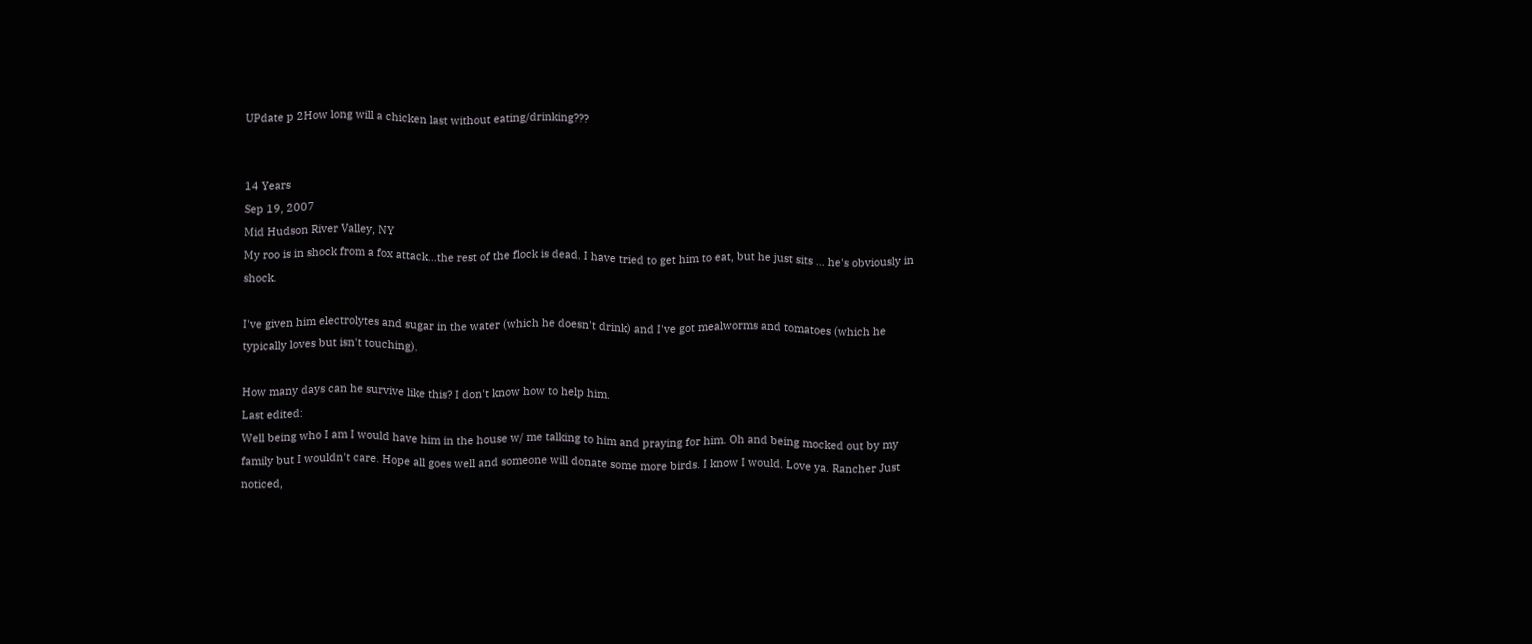UPdate p 2How long will a chicken last without eating/drinking???


14 Years
Sep 19, 2007
Mid Hudson River Valley, NY
My roo is in shock from a fox attack...the rest of the flock is dead. I have tried to get him to eat, but he just sits ... he's obviously in shock.

I've given him electrolytes and sugar in the water (which he doesn't drink) and I've got mealworms and tomatoes (which he typically loves but isn't touching).

How many days can he survive like this? I don't know how to help him.
Last edited:
Well being who I am I would have him in the house w/ me talking to him and praying for him. Oh and being mocked out by my family but I wouldn't care. Hope all goes well and someone will donate some more birds. I know I would. Love ya. Rancher Just noticed,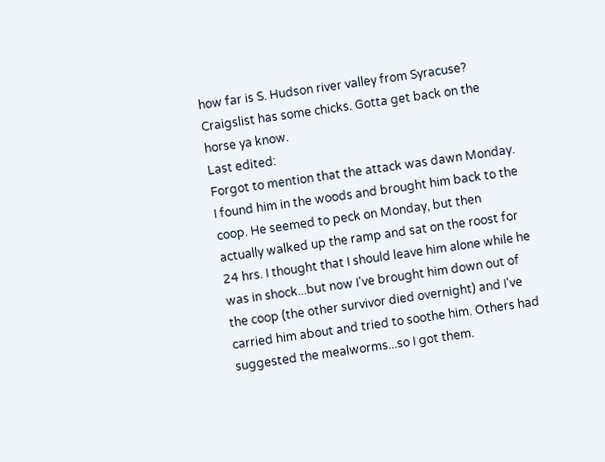how far is S. Hudson river valley from Syracuse? Craigslist has some chicks. Gotta get back on the horse ya know.
Last edited:
Forgot to mention that the attack was dawn Monday. I found him in the woods and brought him back to the coop. He seemed to peck on Monday, but then actually walked up the ramp and sat on the roost for 24 hrs. I thought that I should leave him alone while he was in shock...but now I've brought him down out of the coop (the other survivor died overnight) and I've carried him about and tried to soothe him. Others had suggested the mealworms...so I got them.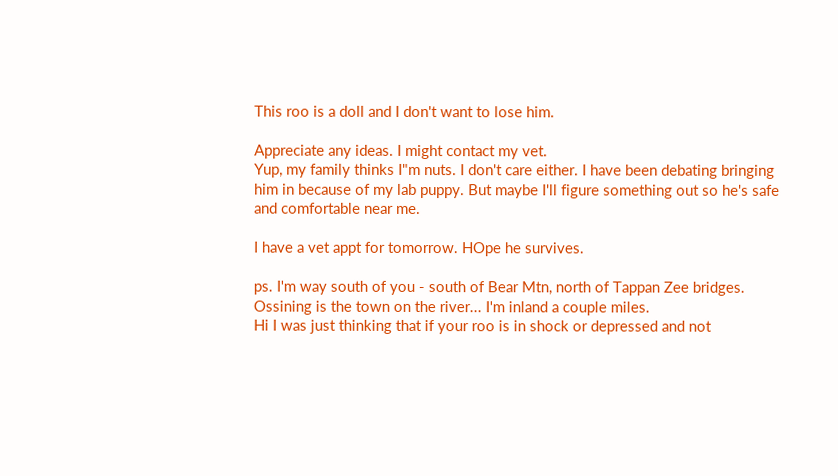This roo is a doll and I don't want to lose him.

Appreciate any ideas. I might contact my vet.
Yup, my family thinks I"m nuts. I don't care either. I have been debating bringing him in because of my lab puppy. But maybe I'll figure something out so he's safe and comfortable near me.

I have a vet appt for tomorrow. HOpe he survives.

ps. I'm way south of you - south of Bear Mtn, north of Tappan Zee bridges. Ossining is the town on the river... I'm inland a couple miles.
Hi I was just thinking that if your roo is in shock or depressed and not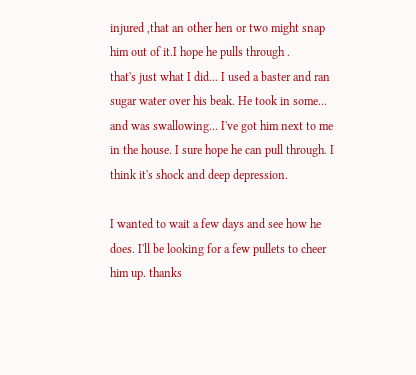injured ,that an other hen or two might snap him out of it.I hope he pulls through .
that's just what I did... I used a baster and ran sugar water over his beak. He took in some... and was swallowing... I've got him next to me in the house. I sure hope he can pull through. I think it's shock and deep depression.

I wanted to wait a few days and see how he does. I'll be looking for a few pullets to cheer him up. thanks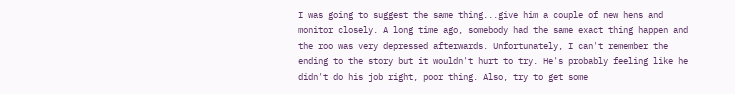I was going to suggest the same thing...give him a couple of new hens and monitor closely. A long time ago, somebody had the same exact thing happen and the roo was very depressed afterwards. Unfortunately, I can't remember the ending to the story but it wouldn't hurt to try. He's probably feeling like he didn't do his job right, poor thing. Also, try to get some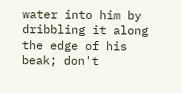water into him by dribbling it along the edge of his beak; don't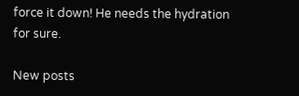force it down! He needs the hydration for sure.

New posts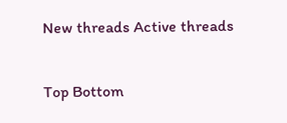New threads Active threads

Top Bottom